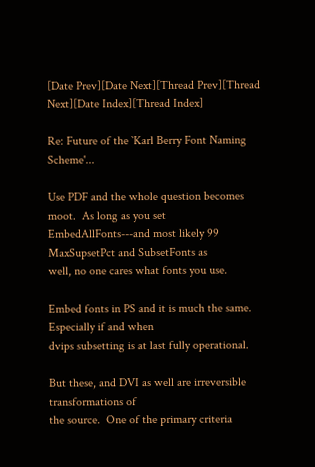[Date Prev][Date Next][Thread Prev][Thread Next][Date Index][Thread Index]

Re: Future of the `Karl Berry Font Naming Scheme'...

Use PDF and the whole question becomes moot.  As long as you set
EmbedAllFonts---and most likely 99 MaxSupsetPct and SubsetFonts as
well, no one cares what fonts you use.

Embed fonts in PS and it is much the same.  Especially if and when
dvips subsetting is at last fully operational.

But these, and DVI as well are irreversible transformations of
the source.  One of the primary criteria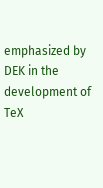emphasized by DEK in the
development of TeX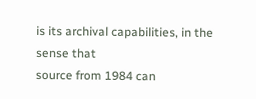is its archival capabilities, in the sense that
source from 1984 can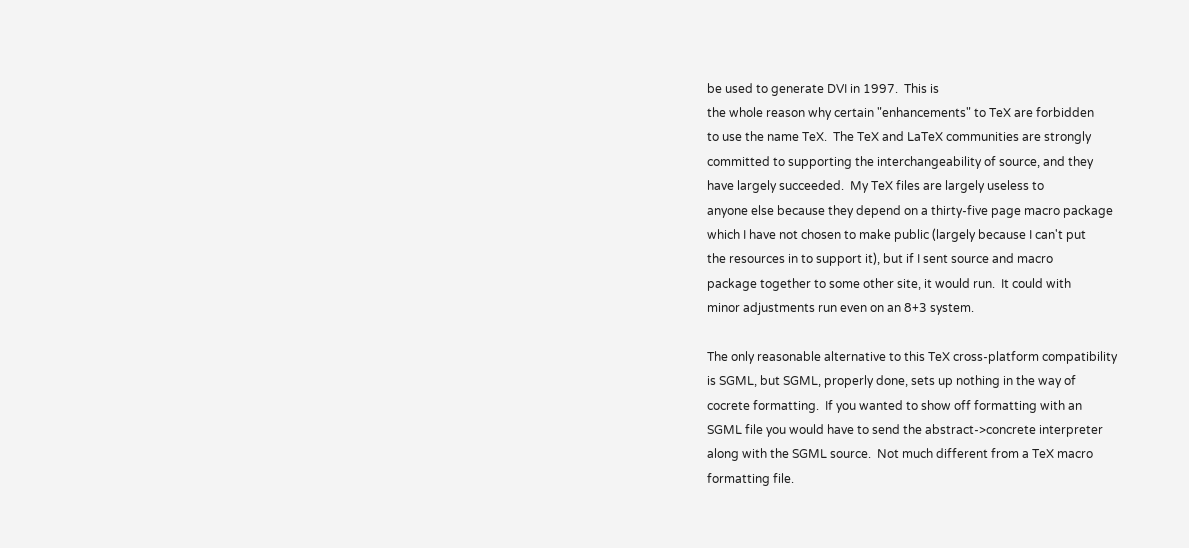be used to generate DVI in 1997.  This is
the whole reason why certain "enhancements" to TeX are forbidden
to use the name TeX.  The TeX and LaTeX communities are strongly
committed to supporting the interchangeability of source, and they
have largely succeeded.  My TeX files are largely useless to
anyone else because they depend on a thirty-five page macro package
which I have not chosen to make public (largely because I can't put
the resources in to support it), but if I sent source and macro
package together to some other site, it would run.  It could with
minor adjustments run even on an 8+3 system.

The only reasonable alternative to this TeX cross-platform compatibility
is SGML, but SGML, properly done, sets up nothing in the way of
cocrete formatting.  If you wanted to show off formatting with an
SGML file you would have to send the abstract->concrete interpreter
along with the SGML source.  Not much different from a TeX macro
formatting file.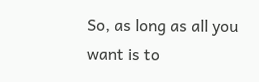So, as long as all you want is to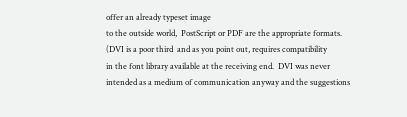offer an already typeset image
to the outside world,  PostScript or PDF are the appropriate formats.
(DVI is a poor third  and as you point out, requires compatibility
in the font library available at the receiving end.  DVI was never
intended as a medium of communication anyway and the suggestions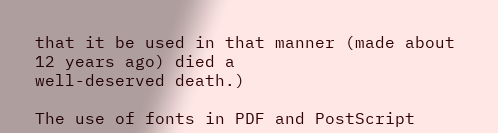that it be used in that manner (made about 12 years ago) died a
well-deserved death.)

The use of fonts in PDF and PostScript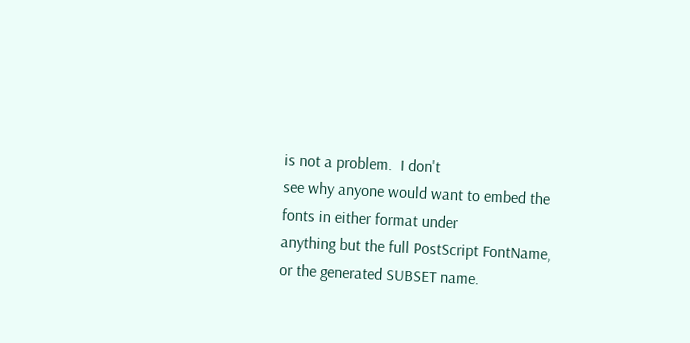is not a problem.  I don't
see why anyone would want to embed the fonts in either format under
anything but the full PostScript FontName, or the generated SUBSET name.